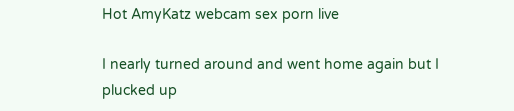Hot AmyKatz webcam sex porn live

I nearly turned around and went home again but I plucked up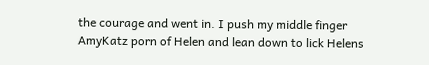the courage and went in. I push my middle finger AmyKatz porn of Helen and lean down to lick Helens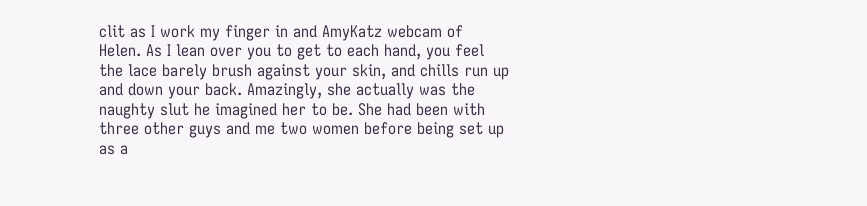clit as I work my finger in and AmyKatz webcam of Helen. As I lean over you to get to each hand, you feel the lace barely brush against your skin, and chills run up and down your back. Amazingly, she actually was the naughty slut he imagined her to be. She had been with three other guys and me two women before being set up as a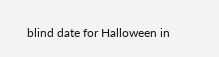blind date for Halloween in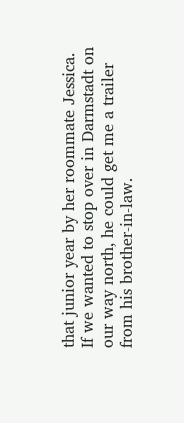that junior year by her roommate Jessica. If we wanted to stop over in Darmstadt on our way north, he could get me a trailer from his brother-in-law.